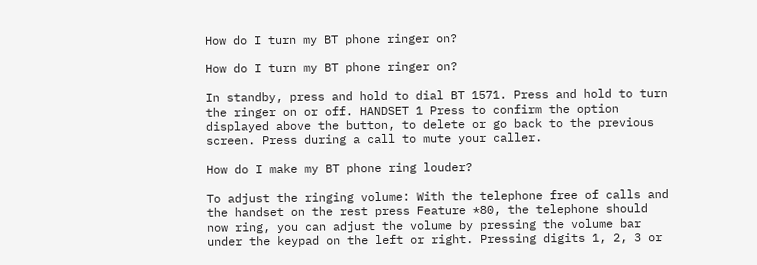How do I turn my BT phone ringer on?

How do I turn my BT phone ringer on?

In standby, press and hold to dial BT 1571. Press and hold to turn the ringer on or off. HANDSET 1 Press to confirm the option displayed above the button, to delete or go back to the previous screen. Press during a call to mute your caller.

How do I make my BT phone ring louder?

To adjust the ringing volume: With the telephone free of calls and the handset on the rest press Feature *80, the telephone should now ring, you can adjust the volume by pressing the volume bar under the keypad on the left or right. Pressing digits 1, 2, 3 or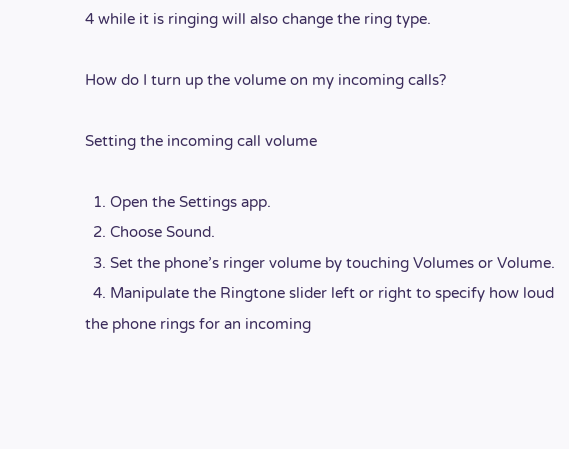4 while it is ringing will also change the ring type.

How do I turn up the volume on my incoming calls?

Setting the incoming call volume

  1. Open the Settings app.
  2. Choose Sound.
  3. Set the phone’s ringer volume by touching Volumes or Volume.
  4. Manipulate the Ringtone slider left or right to specify how loud the phone rings for an incoming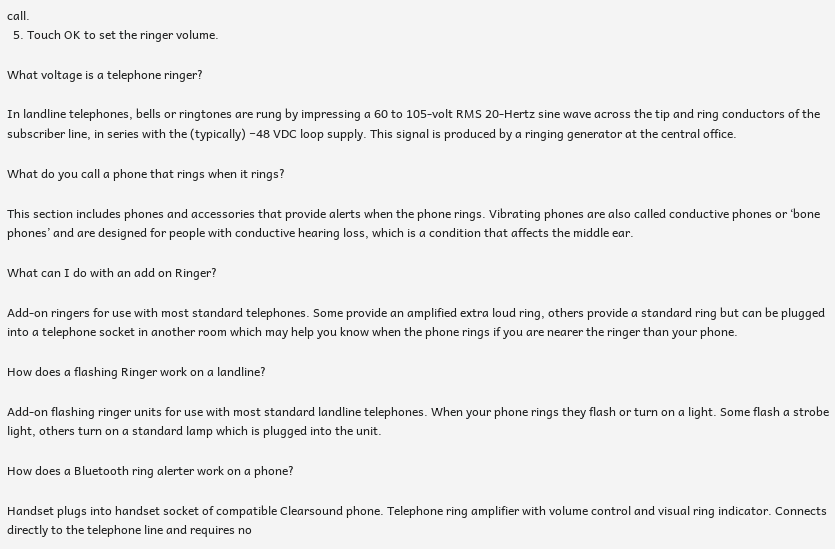call.
  5. Touch OK to set the ringer volume.

What voltage is a telephone ringer?

In landline telephones, bells or ringtones are rung by impressing a 60 to 105-volt RMS 20-Hertz sine wave across the tip and ring conductors of the subscriber line, in series with the (typically) −48 VDC loop supply. This signal is produced by a ringing generator at the central office.

What do you call a phone that rings when it rings?

This section includes phones and accessories that provide alerts when the phone rings. Vibrating phones are also called conductive phones or ‘bone phones’ and are designed for people with conductive hearing loss, which is a condition that affects the middle ear.

What can I do with an add on Ringer?

Add-on ringers for use with most standard telephones. Some provide an amplified extra loud ring, others provide a standard ring but can be plugged into a telephone socket in another room which may help you know when the phone rings if you are nearer the ringer than your phone.

How does a flashing Ringer work on a landline?

Add-on flashing ringer units for use with most standard landline telephones. When your phone rings they flash or turn on a light. Some flash a strobe light, others turn on a standard lamp which is plugged into the unit.

How does a Bluetooth ring alerter work on a phone?

Handset plugs into handset socket of compatible Clearsound phone. Telephone ring amplifier with volume control and visual ring indicator. Connects directly to the telephone line and requires no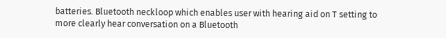batteries. Bluetooth neckloop which enables user with hearing aid on T setting to more clearly hear conversation on a Bluetooth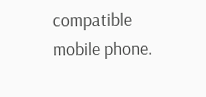compatible mobile phone.